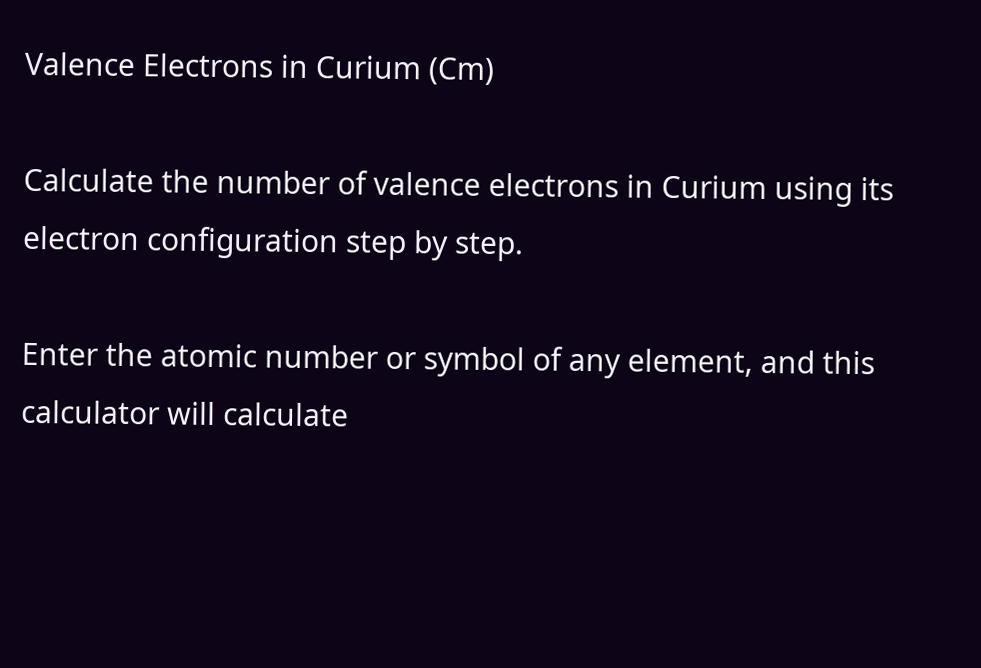Valence Electrons in Curium (Cm)

Calculate the number of valence electrons in Curium using its electron configuration step by step.

Enter the atomic number or symbol of any element, and this calculator will calculate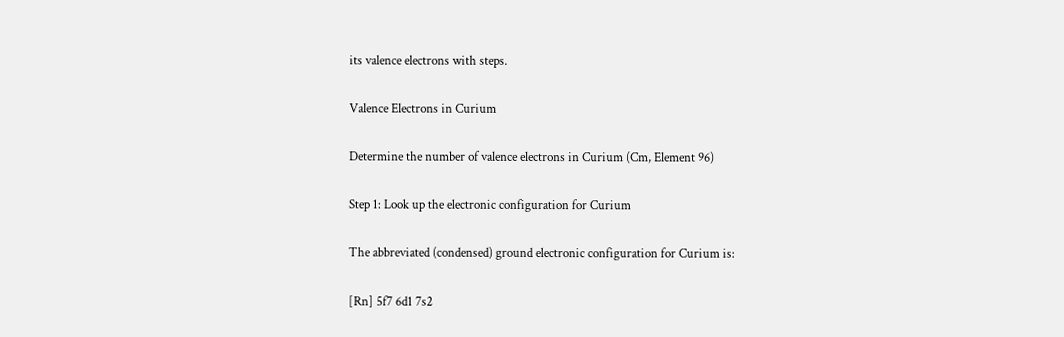its valence electrons with steps.

Valence Electrons in Curium

Determine the number of valence electrons in Curium (Cm, Element 96)

Step 1: Look up the electronic configuration for Curium

The abbreviated (condensed) ground electronic configuration for Curium is:

[Rn] 5f7 6d1 7s2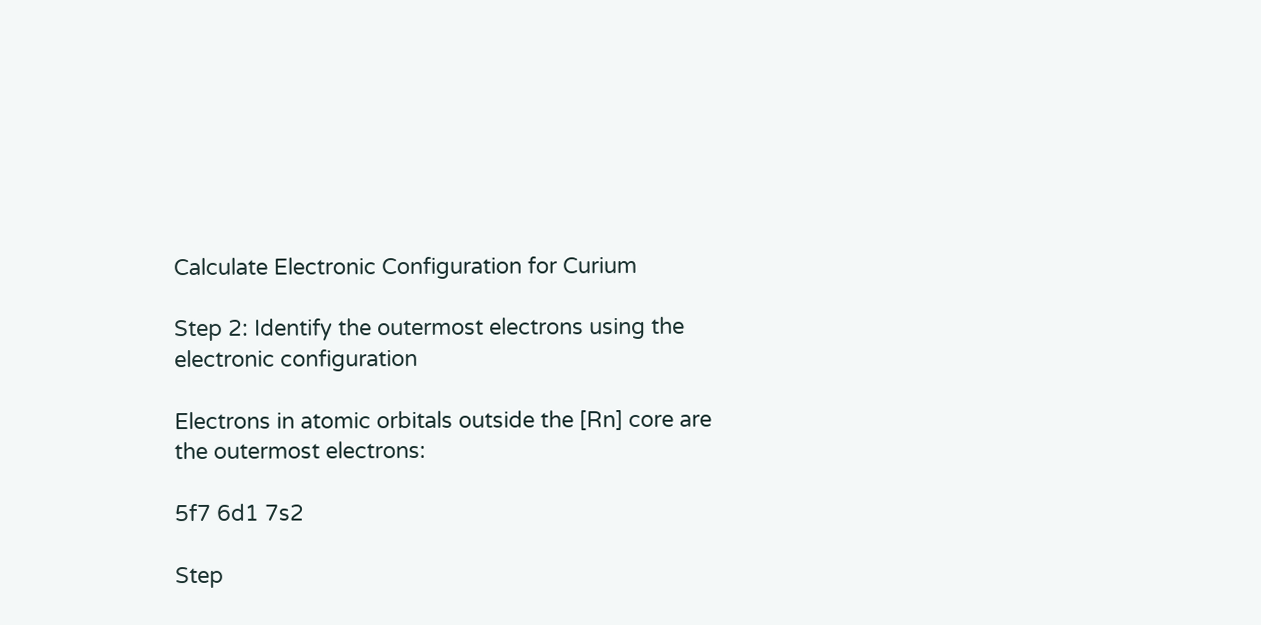Calculate Electronic Configuration for Curium

Step 2: Identify the outermost electrons using the electronic configuration

Electrons in atomic orbitals outside the [Rn] core are the outermost electrons:

5f7 6d1 7s2

Step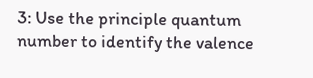3: Use the principle quantum number to identify the valence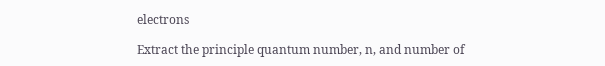electrons

Extract the principle quantum number, n, and number of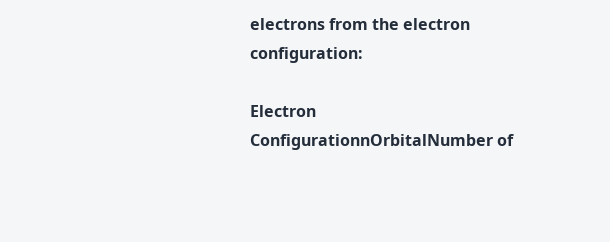electrons from the electron configuration:

Electron ConfigurationnOrbitalNumber of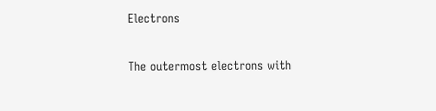Electrons

The outermost electrons with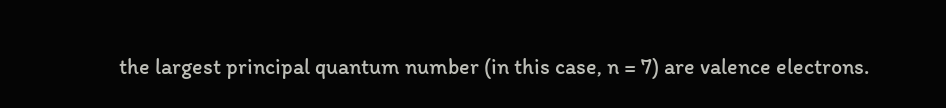the largest principal quantum number (in this case, n = 7) are valence electrons.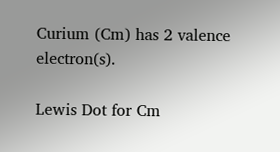Curium (Cm) has 2 valence electron(s).

Lewis Dot for Cm